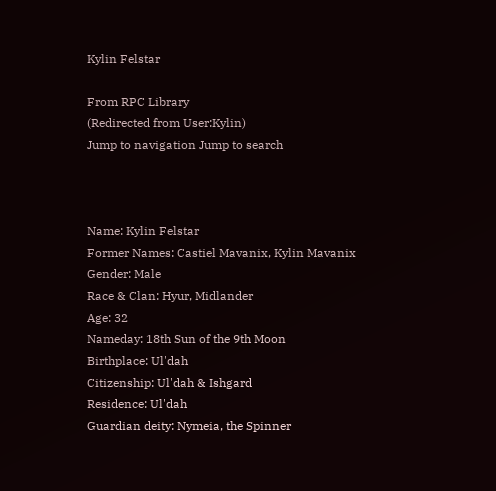Kylin Felstar

From RPC Library
(Redirected from User:Kylin)
Jump to navigation Jump to search



Name: Kylin Felstar
Former Names: Castiel Mavanix, Kylin Mavanix
Gender: Male
Race & Clan: Hyur, Midlander
Age: 32
Nameday: 18th Sun of the 9th Moon
Birthplace: Ul'dah
Citizenship: Ul'dah & Ishgard
Residence: Ul'dah
Guardian deity: Nymeia, the Spinner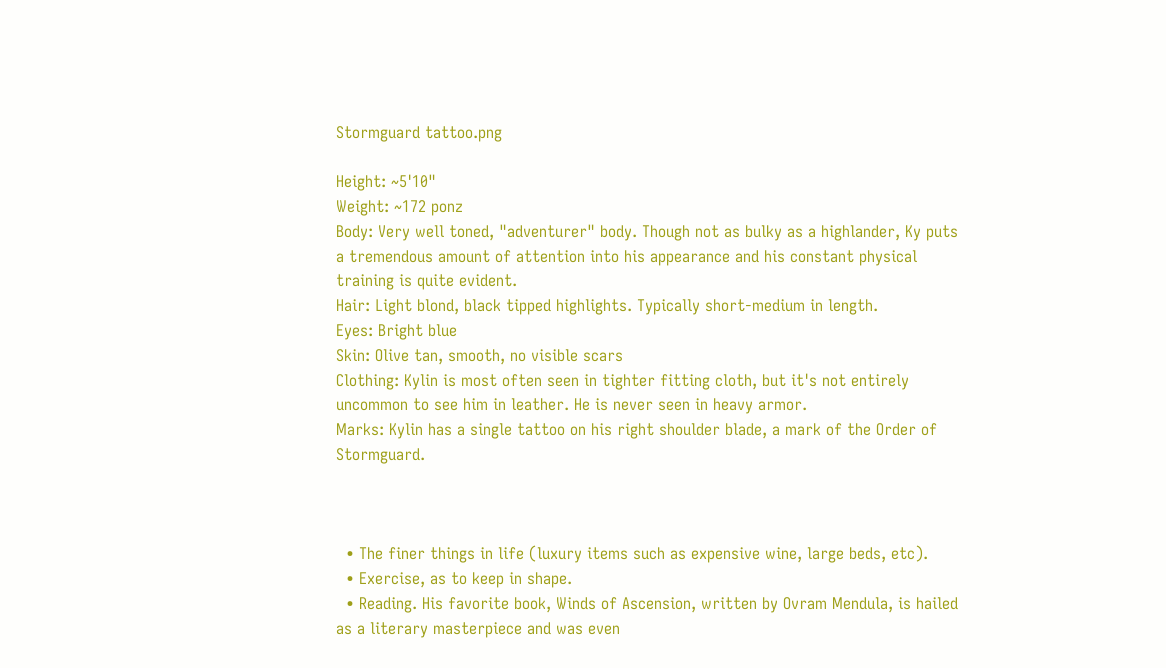Stormguard tattoo.png

Height: ~5'10"
Weight: ~172 ponz
Body: Very well toned, "adventurer" body. Though not as bulky as a highlander, Ky puts a tremendous amount of attention into his appearance and his constant physical training is quite evident.
Hair: Light blond, black tipped highlights. Typically short-medium in length.
Eyes: Bright blue
Skin: Olive tan, smooth, no visible scars
Clothing: Kylin is most often seen in tighter fitting cloth, but it's not entirely uncommon to see him in leather. He is never seen in heavy armor.
Marks: Kylin has a single tattoo on his right shoulder blade, a mark of the Order of Stormguard.



  • The finer things in life (luxury items such as expensive wine, large beds, etc).
  • Exercise, as to keep in shape.
  • Reading. His favorite book, Winds of Ascension, written by Ovram Mendula, is hailed as a literary masterpiece and was even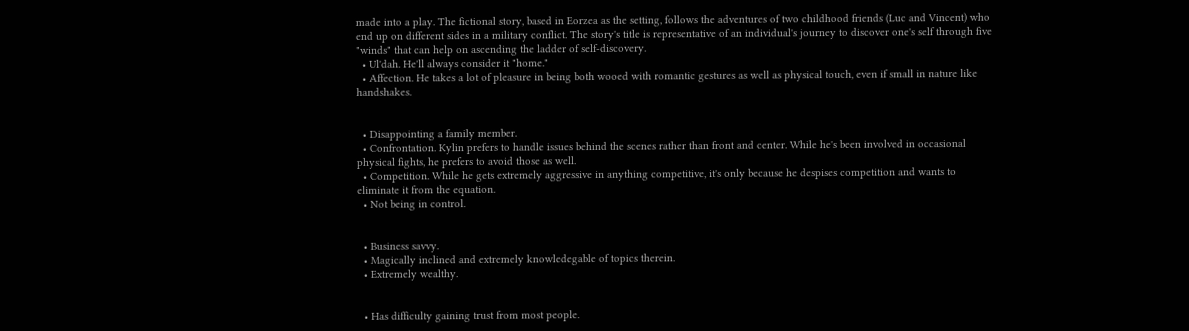made into a play. The fictional story, based in Eorzea as the setting, follows the adventures of two childhood friends (Luc and Vincent) who end up on different sides in a military conflict. The story's title is representative of an individual's journey to discover one's self through five "winds" that can help on ascending the ladder of self-discovery.
  • Ul'dah. He'll always consider it "home."
  • Affection. He takes a lot of pleasure in being both wooed with romantic gestures as well as physical touch, even if small in nature like handshakes.


  • Disappointing a family member.
  • Confrontation. Kylin prefers to handle issues behind the scenes rather than front and center. While he's been involved in occasional physical fights, he prefers to avoid those as well.
  • Competition. While he gets extremely aggressive in anything competitive, it's only because he despises competition and wants to eliminate it from the equation.
  • Not being in control.


  • Business savvy.
  • Magically inclined and extremely knowledegable of topics therein.
  • Extremely wealthy.


  • Has difficulty gaining trust from most people.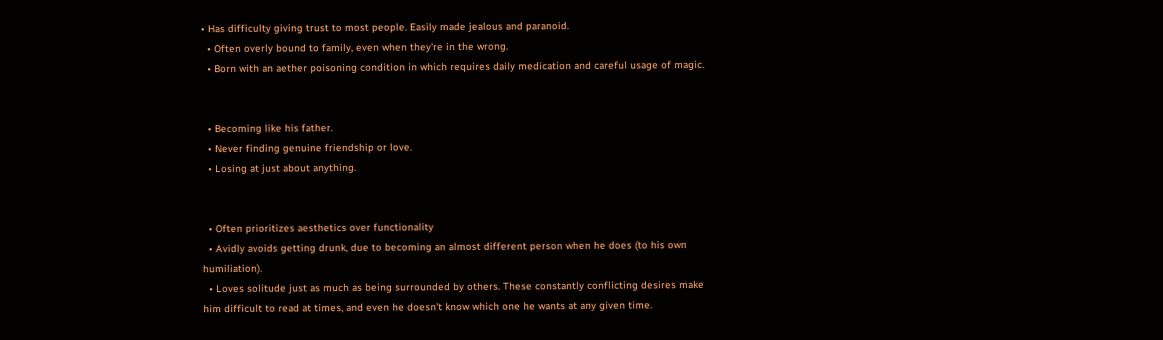• Has difficulty giving trust to most people. Easily made jealous and paranoid.
  • Often overly bound to family, even when they're in the wrong.
  • Born with an aether poisoning condition in which requires daily medication and careful usage of magic.


  • Becoming like his father.
  • Never finding genuine friendship or love.
  • Losing at just about anything.


  • Often prioritizes aesthetics over functionality
  • Avidly avoids getting drunk, due to becoming an almost different person when he does (to his own humiliation).
  • Loves solitude just as much as being surrounded by others. These constantly conflicting desires make him difficult to read at times, and even he doesn't know which one he wants at any given time.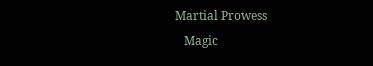Martial Prowess
   Magic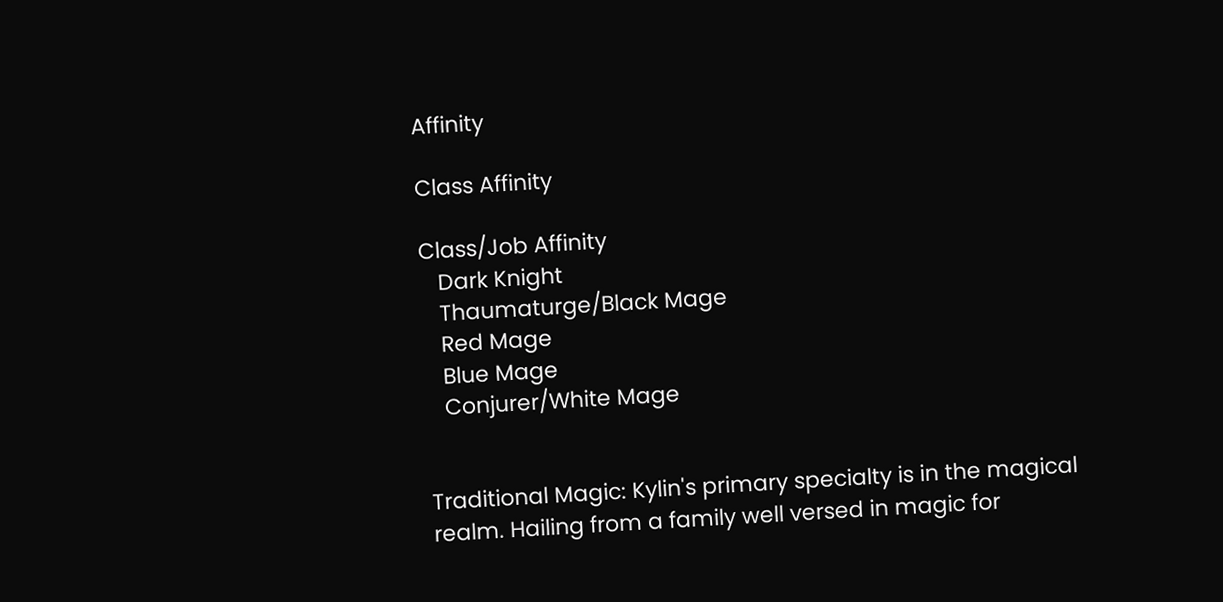Affinity

Class Affinity

Class/Job Affinity
   Dark Knight
   Thaumaturge/Black Mage
   Red Mage
   Blue Mage
   Conjurer/White Mage


Traditional Magic: Kylin's primary specialty is in the magical realm. Hailing from a family well versed in magic for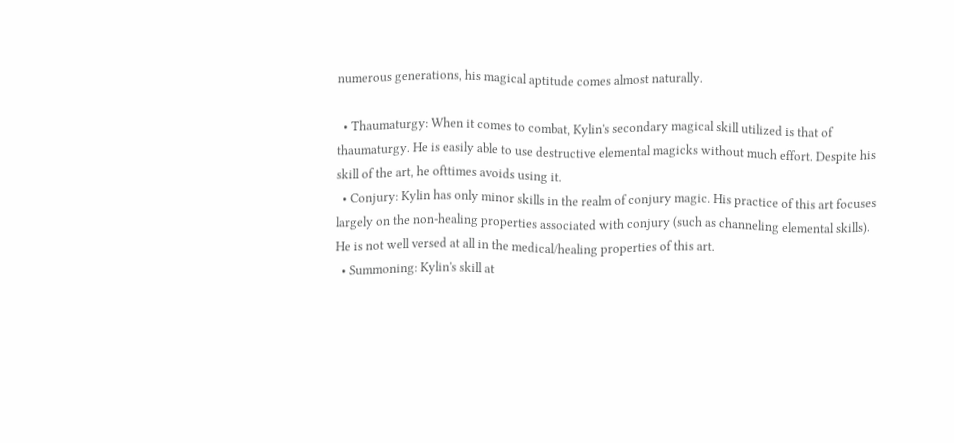numerous generations, his magical aptitude comes almost naturally.

  • Thaumaturgy: When it comes to combat, Kylin's secondary magical skill utilized is that of thaumaturgy. He is easily able to use destructive elemental magicks without much effort. Despite his skill of the art, he ofttimes avoids using it.
  • Conjury: Kylin has only minor skills in the realm of conjury magic. His practice of this art focuses largely on the non-healing properties associated with conjury (such as channeling elemental skills). He is not well versed at all in the medical/healing properties of this art.
  • Summoning: Kylin's skill at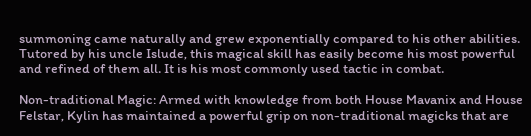summoning came naturally and grew exponentially compared to his other abilities. Tutored by his uncle Islude, this magical skill has easily become his most powerful and refined of them all. It is his most commonly used tactic in combat.

Non-traditional Magic: Armed with knowledge from both House Mavanix and House Felstar, Kylin has maintained a powerful grip on non-traditional magicks that are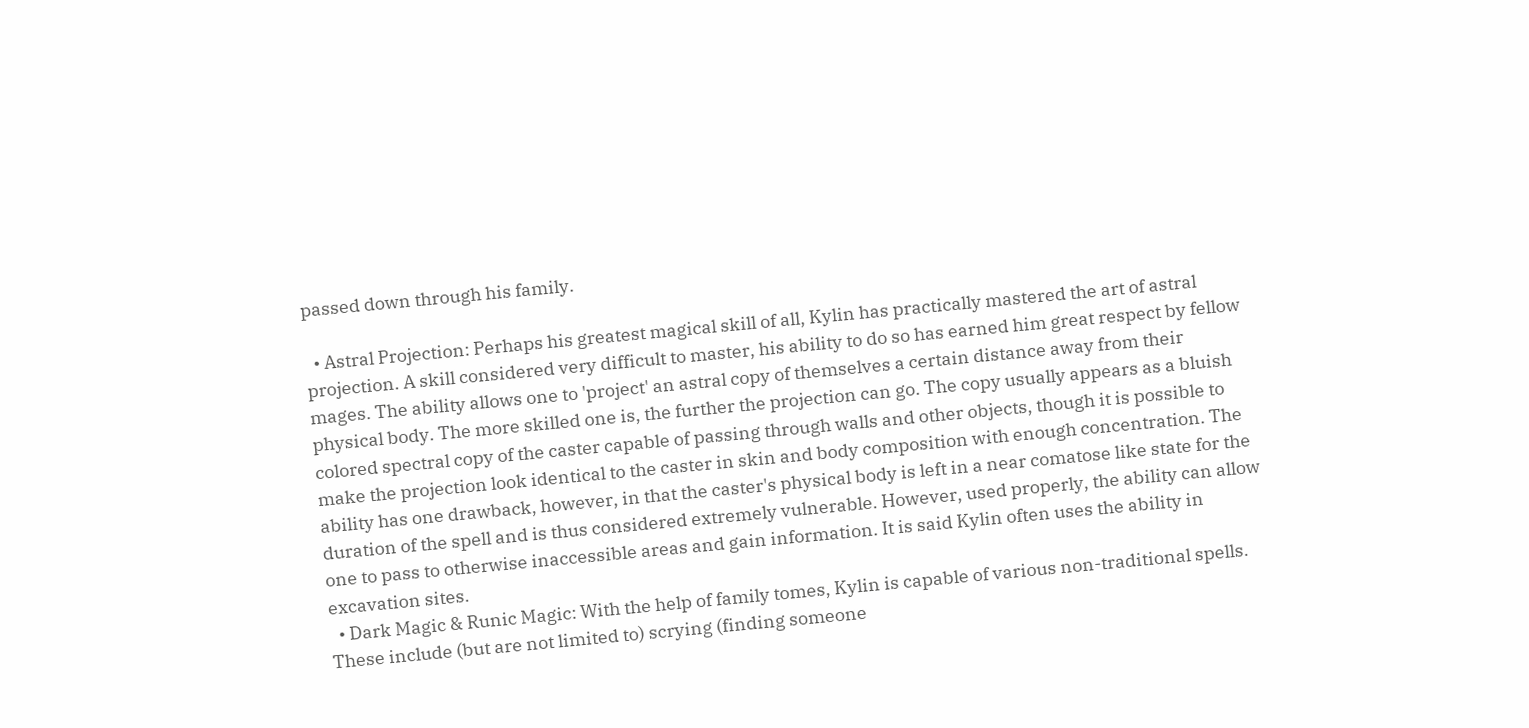passed down through his family.

  • Astral Projection: Perhaps his greatest magical skill of all, Kylin has practically mastered the art of astral projection. A skill considered very difficult to master, his ability to do so has earned him great respect by fellow mages. The ability allows one to 'project' an astral copy of themselves a certain distance away from their physical body. The more skilled one is, the further the projection can go. The copy usually appears as a bluish colored spectral copy of the caster capable of passing through walls and other objects, though it is possible to make the projection look identical to the caster in skin and body composition with enough concentration. The ability has one drawback, however, in that the caster's physical body is left in a near comatose like state for the duration of the spell and is thus considered extremely vulnerable. However, used properly, the ability can allow one to pass to otherwise inaccessible areas and gain information. It is said Kylin often uses the ability in excavation sites.
  • Dark Magic & Runic Magic: With the help of family tomes, Kylin is capable of various non-traditional spells. These include (but are not limited to) scrying (finding someone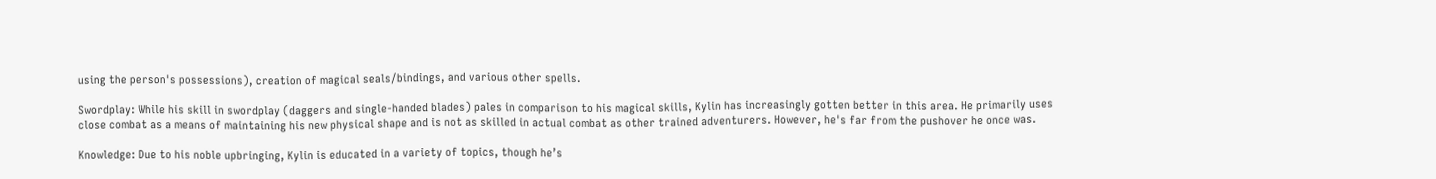using the person's possessions), creation of magical seals/bindings, and various other spells.

Swordplay: While his skill in swordplay (daggers and single-handed blades) pales in comparison to his magical skills, Kylin has increasingly gotten better in this area. He primarily uses close combat as a means of maintaining his new physical shape and is not as skilled in actual combat as other trained adventurers. However, he's far from the pushover he once was.

Knowledge: Due to his noble upbringing, Kylin is educated in a variety of topics, though he’s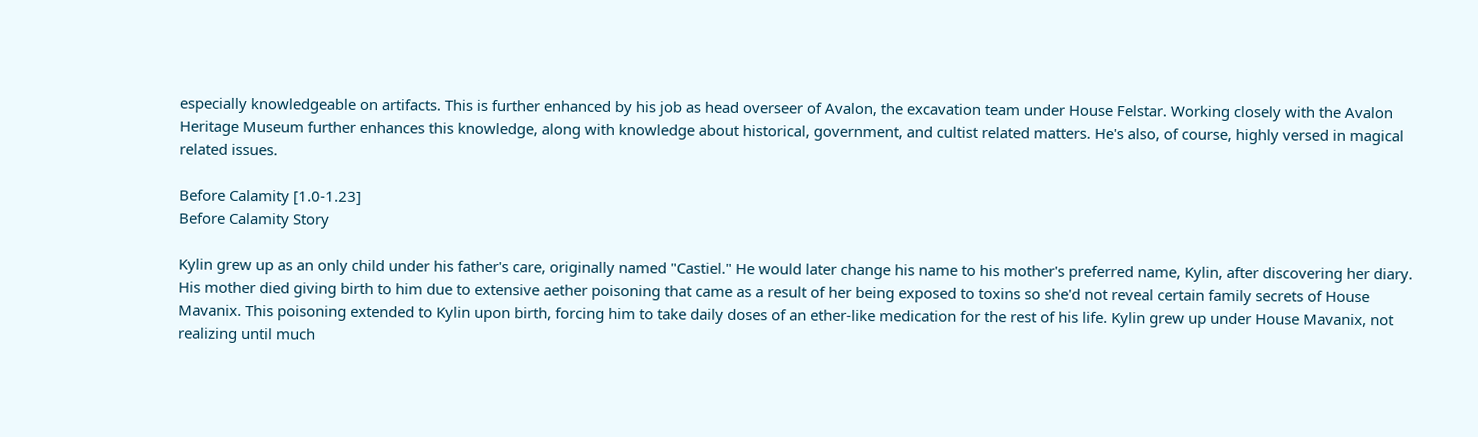especially knowledgeable on artifacts. This is further enhanced by his job as head overseer of Avalon, the excavation team under House Felstar. Working closely with the Avalon Heritage Museum further enhances this knowledge, along with knowledge about historical, government, and cultist related matters. He's also, of course, highly versed in magical related issues.

Before Calamity [1.0-1.23]
Before Calamity Story

Kylin grew up as an only child under his father's care, originally named "Castiel." He would later change his name to his mother's preferred name, Kylin, after discovering her diary. His mother died giving birth to him due to extensive aether poisoning that came as a result of her being exposed to toxins so she'd not reveal certain family secrets of House Mavanix. This poisoning extended to Kylin upon birth, forcing him to take daily doses of an ether-like medication for the rest of his life. Kylin grew up under House Mavanix, not realizing until much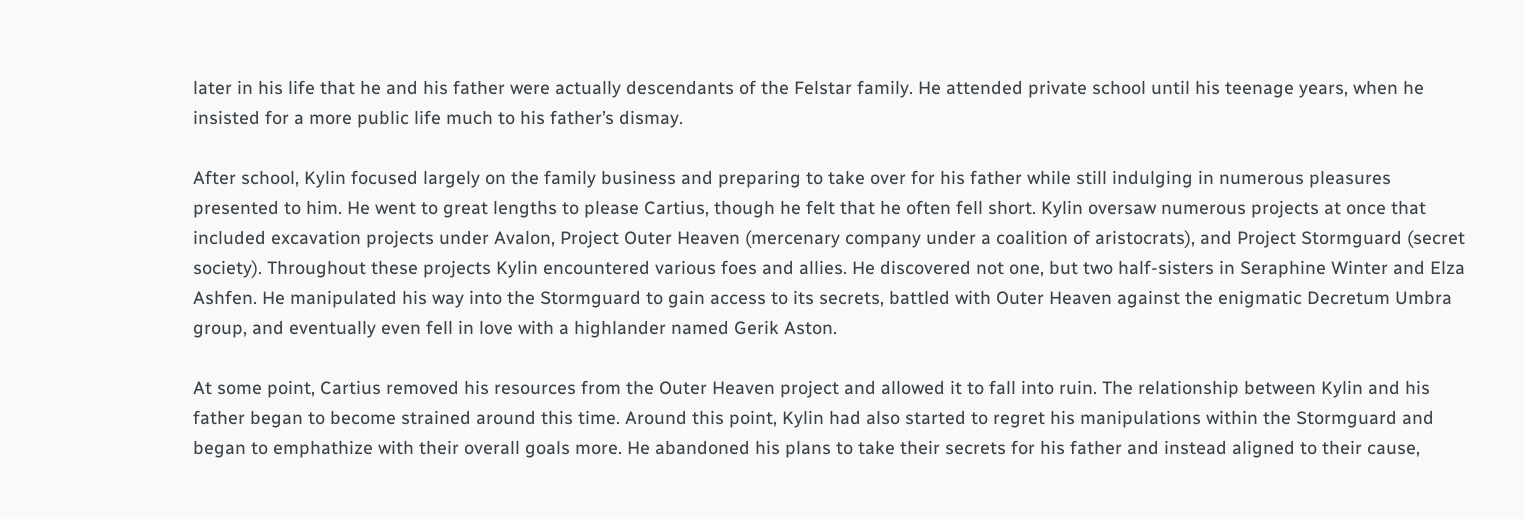later in his life that he and his father were actually descendants of the Felstar family. He attended private school until his teenage years, when he insisted for a more public life much to his father’s dismay.

After school, Kylin focused largely on the family business and preparing to take over for his father while still indulging in numerous pleasures presented to him. He went to great lengths to please Cartius, though he felt that he often fell short. Kylin oversaw numerous projects at once that included excavation projects under Avalon, Project Outer Heaven (mercenary company under a coalition of aristocrats), and Project Stormguard (secret society). Throughout these projects Kylin encountered various foes and allies. He discovered not one, but two half-sisters in Seraphine Winter and Elza Ashfen. He manipulated his way into the Stormguard to gain access to its secrets, battled with Outer Heaven against the enigmatic Decretum Umbra group, and eventually even fell in love with a highlander named Gerik Aston.

At some point, Cartius removed his resources from the Outer Heaven project and allowed it to fall into ruin. The relationship between Kylin and his father began to become strained around this time. Around this point, Kylin had also started to regret his manipulations within the Stormguard and began to emphathize with their overall goals more. He abandoned his plans to take their secrets for his father and instead aligned to their cause,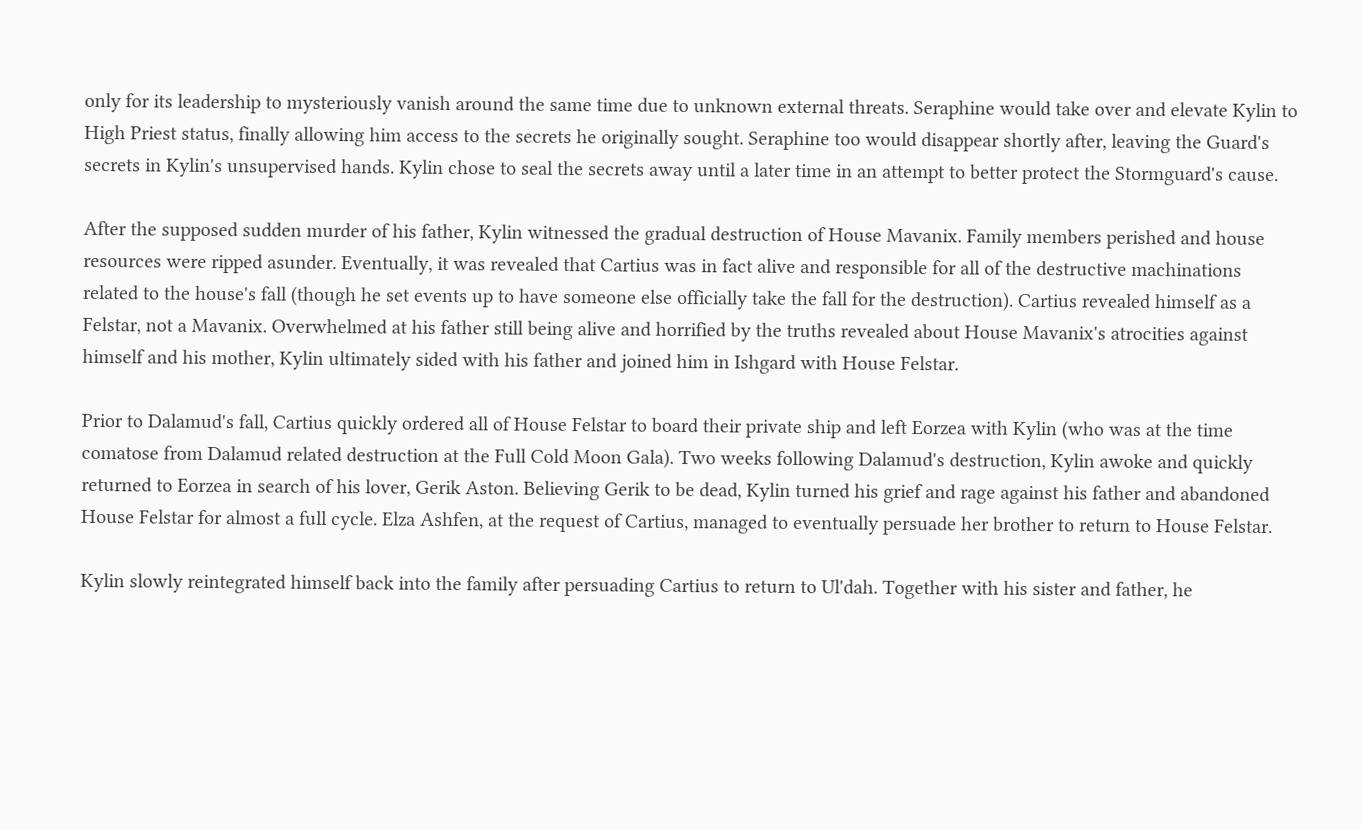only for its leadership to mysteriously vanish around the same time due to unknown external threats. Seraphine would take over and elevate Kylin to High Priest status, finally allowing him access to the secrets he originally sought. Seraphine too would disappear shortly after, leaving the Guard's secrets in Kylin's unsupervised hands. Kylin chose to seal the secrets away until a later time in an attempt to better protect the Stormguard's cause.

After the supposed sudden murder of his father, Kylin witnessed the gradual destruction of House Mavanix. Family members perished and house resources were ripped asunder. Eventually, it was revealed that Cartius was in fact alive and responsible for all of the destructive machinations related to the house's fall (though he set events up to have someone else officially take the fall for the destruction). Cartius revealed himself as a Felstar, not a Mavanix. Overwhelmed at his father still being alive and horrified by the truths revealed about House Mavanix's atrocities against himself and his mother, Kylin ultimately sided with his father and joined him in Ishgard with House Felstar.

Prior to Dalamud's fall, Cartius quickly ordered all of House Felstar to board their private ship and left Eorzea with Kylin (who was at the time comatose from Dalamud related destruction at the Full Cold Moon Gala). Two weeks following Dalamud's destruction, Kylin awoke and quickly returned to Eorzea in search of his lover, Gerik Aston. Believing Gerik to be dead, Kylin turned his grief and rage against his father and abandoned House Felstar for almost a full cycle. Elza Ashfen, at the request of Cartius, managed to eventually persuade her brother to return to House Felstar.

Kylin slowly reintegrated himself back into the family after persuading Cartius to return to Ul'dah. Together with his sister and father, he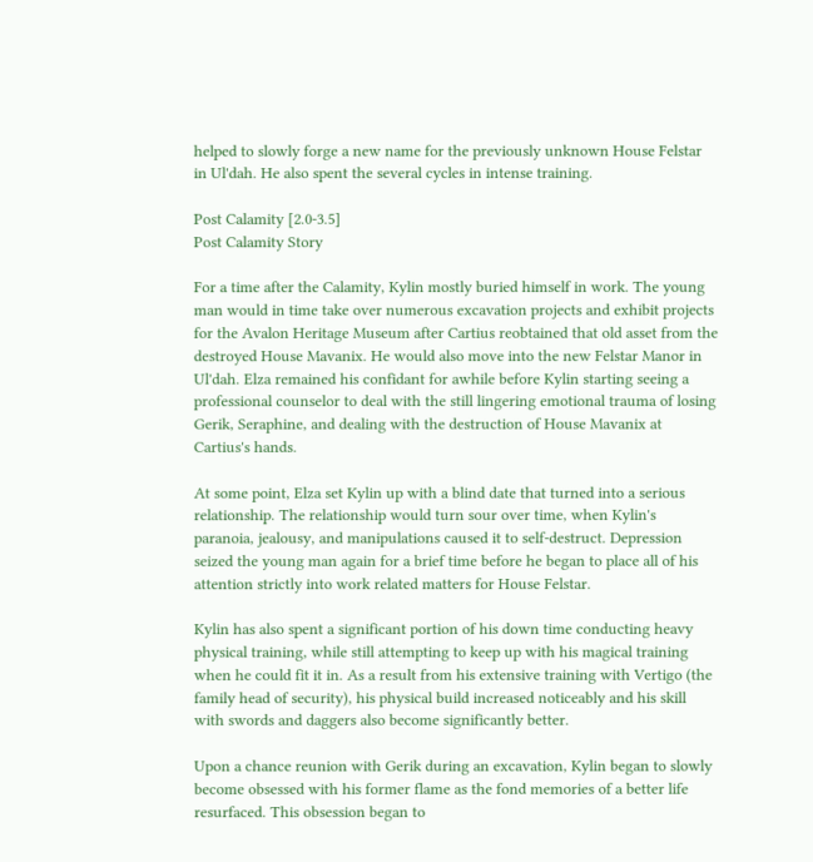helped to slowly forge a new name for the previously unknown House Felstar in Ul'dah. He also spent the several cycles in intense training.

Post Calamity [2.0-3.5]
Post Calamity Story

For a time after the Calamity, Kylin mostly buried himself in work. The young man would in time take over numerous excavation projects and exhibit projects for the Avalon Heritage Museum after Cartius reobtained that old asset from the destroyed House Mavanix. He would also move into the new Felstar Manor in Ul'dah. Elza remained his confidant for awhile before Kylin starting seeing a professional counselor to deal with the still lingering emotional trauma of losing Gerik, Seraphine, and dealing with the destruction of House Mavanix at Cartius's hands.

At some point, Elza set Kylin up with a blind date that turned into a serious relationship. The relationship would turn sour over time, when Kylin's paranoia, jealousy, and manipulations caused it to self-destruct. Depression seized the young man again for a brief time before he began to place all of his attention strictly into work related matters for House Felstar.

Kylin has also spent a significant portion of his down time conducting heavy physical training, while still attempting to keep up with his magical training when he could fit it in. As a result from his extensive training with Vertigo (the family head of security), his physical build increased noticeably and his skill with swords and daggers also become significantly better.

Upon a chance reunion with Gerik during an excavation, Kylin began to slowly become obsessed with his former flame as the fond memories of a better life resurfaced. This obsession began to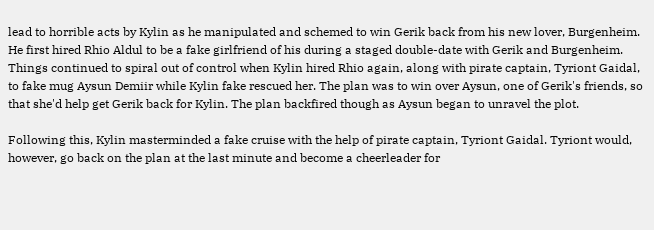lead to horrible acts by Kylin as he manipulated and schemed to win Gerik back from his new lover, Burgenheim. He first hired Rhio Aldul to be a fake girlfriend of his during a staged double-date with Gerik and Burgenheim. Things continued to spiral out of control when Kylin hired Rhio again, along with pirate captain, Tyriont Gaidal, to fake mug Aysun Demiir while Kylin fake rescued her. The plan was to win over Aysun, one of Gerik's friends, so that she'd help get Gerik back for Kylin. The plan backfired though as Aysun began to unravel the plot.

Following this, Kylin masterminded a fake cruise with the help of pirate captain, Tyriont Gaidal. Tyriont would, however, go back on the plan at the last minute and become a cheerleader for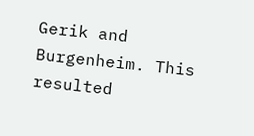Gerik and Burgenheim. This resulted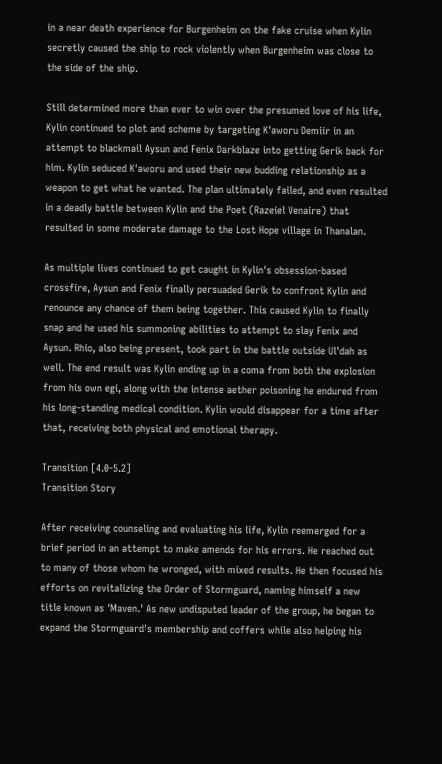in a near death experience for Burgenheim on the fake cruise when Kylin secretly caused the ship to rock violently when Burgenheim was close to the side of the ship.

Still determined more than ever to win over the presumed love of his life, Kylin continued to plot and scheme by targeting K'aworu Demiir in an attempt to blackmail Aysun and Fenix Darkblaze into getting Gerik back for him. Kylin seduced K'aworu and used their new budding relationship as a weapon to get what he wanted. The plan ultimately failed, and even resulted in a deadly battle between Kylin and the Poet (Razeiel Venaire) that resulted in some moderate damage to the Lost Hope village in Thanalan.

As multiple lives continued to get caught in Kylin's obsession-based crossfire, Aysun and Fenix finally persuaded Gerik to confront Kylin and renounce any chance of them being together. This caused Kylin to finally snap and he used his summoning abilities to attempt to slay Fenix and Aysun. Rhio, also being present, took part in the battle outside Ul'dah as well. The end result was Kylin ending up in a coma from both the explosion from his own egi, along with the intense aether poisoning he endured from his long-standing medical condition. Kylin would disappear for a time after that, receiving both physical and emotional therapy.

Transition [4.0-5.2]
Transition Story

After receiving counseling and evaluating his life, Kylin reemerged for a brief period in an attempt to make amends for his errors. He reached out to many of those whom he wronged, with mixed results. He then focused his efforts on revitalizing the Order of Stormguard, naming himself a new title known as 'Maven.' As new undisputed leader of the group, he began to expand the Stormguard's membership and coffers while also helping his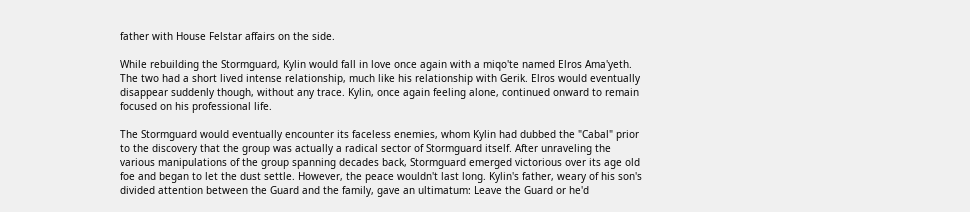father with House Felstar affairs on the side.

While rebuilding the Stormguard, Kylin would fall in love once again with a miqo'te named Elros Ama'yeth. The two had a short lived intense relationship, much like his relationship with Gerik. Elros would eventually disappear suddenly though, without any trace. Kylin, once again feeling alone, continued onward to remain focused on his professional life.

The Stormguard would eventually encounter its faceless enemies, whom Kylin had dubbed the "Cabal" prior to the discovery that the group was actually a radical sector of Stormguard itself. After unraveling the various manipulations of the group spanning decades back, Stormguard emerged victorious over its age old foe and began to let the dust settle. However, the peace wouldn't last long. Kylin's father, weary of his son's divided attention between the Guard and the family, gave an ultimatum: Leave the Guard or he'd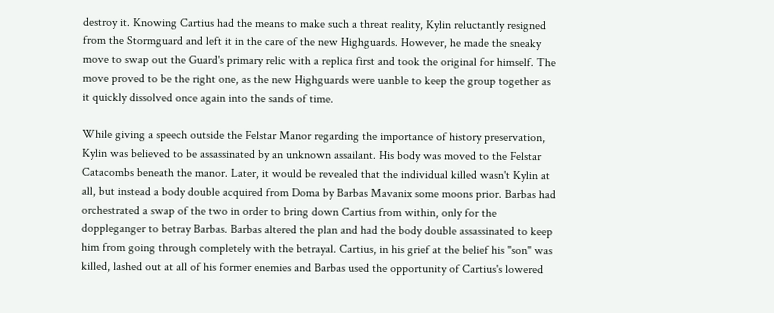destroy it. Knowing Cartius had the means to make such a threat reality, Kylin reluctantly resigned from the Stormguard and left it in the care of the new Highguards. However, he made the sneaky move to swap out the Guard's primary relic with a replica first and took the original for himself. The move proved to be the right one, as the new Highguards were uanble to keep the group together as it quickly dissolved once again into the sands of time.

While giving a speech outside the Felstar Manor regarding the importance of history preservation, Kylin was believed to be assassinated by an unknown assailant. His body was moved to the Felstar Catacombs beneath the manor. Later, it would be revealed that the individual killed wasn't Kylin at all, but instead a body double acquired from Doma by Barbas Mavanix some moons prior. Barbas had orchestrated a swap of the two in order to bring down Cartius from within, only for the doppleganger to betray Barbas. Barbas altered the plan and had the body double assassinated to keep him from going through completely with the betrayal. Cartius, in his grief at the belief his "son" was killed, lashed out at all of his former enemies and Barbas used the opportunity of Cartius's lowered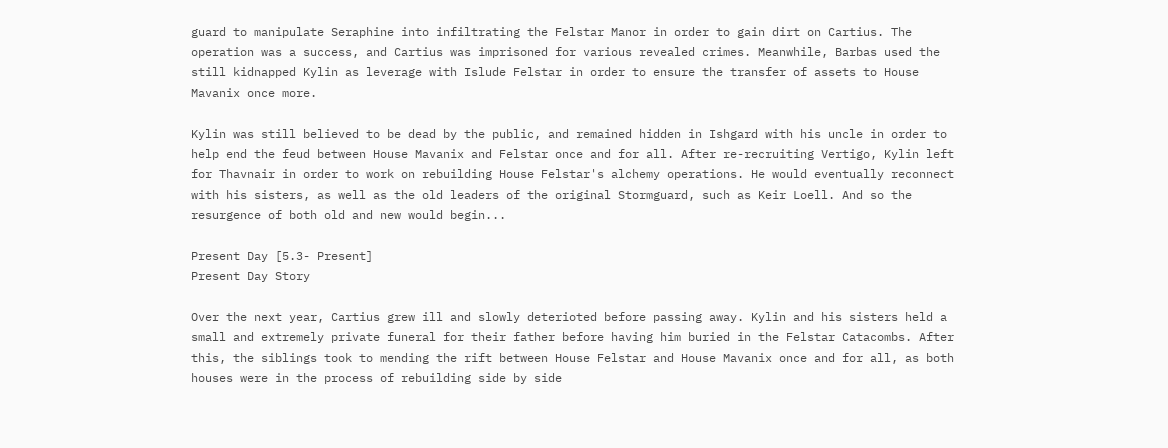guard to manipulate Seraphine into infiltrating the Felstar Manor in order to gain dirt on Cartius. The operation was a success, and Cartius was imprisoned for various revealed crimes. Meanwhile, Barbas used the still kidnapped Kylin as leverage with Islude Felstar in order to ensure the transfer of assets to House Mavanix once more.

Kylin was still believed to be dead by the public, and remained hidden in Ishgard with his uncle in order to help end the feud between House Mavanix and Felstar once and for all. After re-recruiting Vertigo, Kylin left for Thavnair in order to work on rebuilding House Felstar's alchemy operations. He would eventually reconnect with his sisters, as well as the old leaders of the original Stormguard, such as Keir Loell. And so the resurgence of both old and new would begin...

Present Day [5.3- Present]
Present Day Story

Over the next year, Cartius grew ill and slowly deterioted before passing away. Kylin and his sisters held a small and extremely private funeral for their father before having him buried in the Felstar Catacombs. After this, the siblings took to mending the rift between House Felstar and House Mavanix once and for all, as both houses were in the process of rebuilding side by side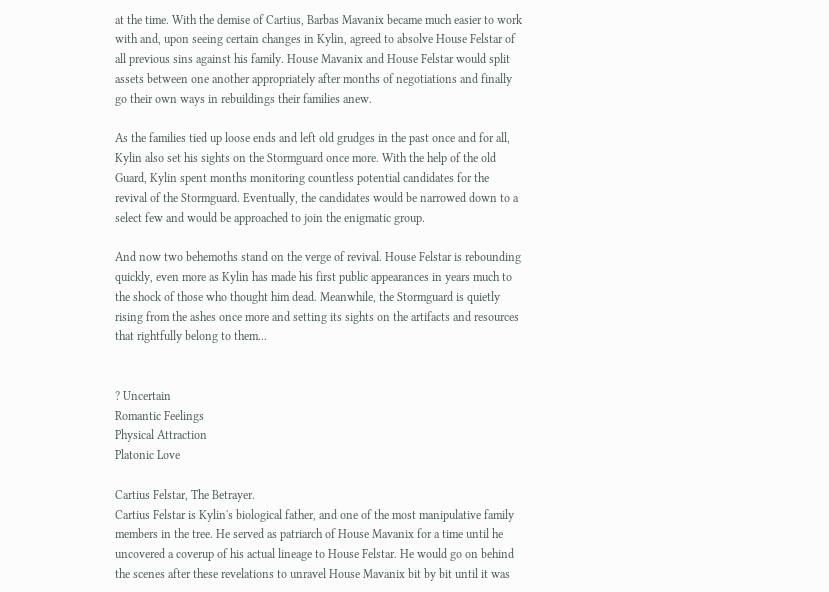at the time. With the demise of Cartius, Barbas Mavanix became much easier to work with and, upon seeing certain changes in Kylin, agreed to absolve House Felstar of all previous sins against his family. House Mavanix and House Felstar would split assets between one another appropriately after months of negotiations and finally go their own ways in rebuildings their families anew.

As the families tied up loose ends and left old grudges in the past once and for all, Kylin also set his sights on the Stormguard once more. With the help of the old Guard, Kylin spent months monitoring countless potential candidates for the revival of the Stormguard. Eventually, the candidates would be narrowed down to a select few and would be approached to join the enigmatic group.

And now two behemoths stand on the verge of revival. House Felstar is rebounding quickly, even more as Kylin has made his first public appearances in years much to the shock of those who thought him dead. Meanwhile, the Stormguard is quietly rising from the ashes once more and setting its sights on the artifacts and resources that rightfully belong to them...


? Uncertain
Romantic Feelings
Physical Attraction
Platonic Love

Cartius Felstar, The Betrayer.
Cartius Felstar is Kylin's biological father, and one of the most manipulative family members in the tree. He served as patriarch of House Mavanix for a time until he uncovered a coverup of his actual lineage to House Felstar. He would go on behind the scenes after these revelations to unravel House Mavanix bit by bit until it was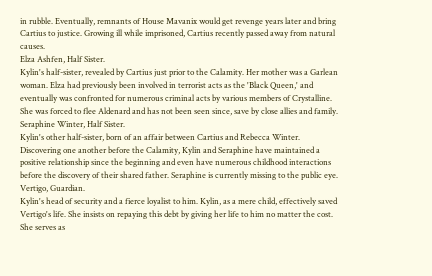in rubble. Eventually, remnants of House Mavanix would get revenge years later and bring Cartius to justice. Growing ill while imprisoned, Cartius recently passed away from natural causes.
Elza Ashfen, Half Sister.
Kylin's half-sister, revealed by Cartius just prior to the Calamity. Her mother was a Garlean woman. Elza had previously been involved in terrorist acts as the 'Black Queen,' and eventually was confronted for numerous criminal acts by various members of Crystalline. She was forced to flee Aldenard and has not been seen since, save by close allies and family.
Seraphine Winter, Half Sister.
Kylin's other half-sister, born of an affair between Cartius and Rebecca Winter. Discovering one another before the Calamity, Kylin and Seraphine have maintained a positive relationship since the beginning and even have numerous childhood interactions before the discovery of their shared father. Seraphine is currently missing to the public eye.
Vertigo, Guardian.
Kylin's head of security and a fierce loyalist to him. Kylin, as a mere child, effectively saved Vertigo's life. She insists on repaying this debt by giving her life to him no matter the cost. She serves as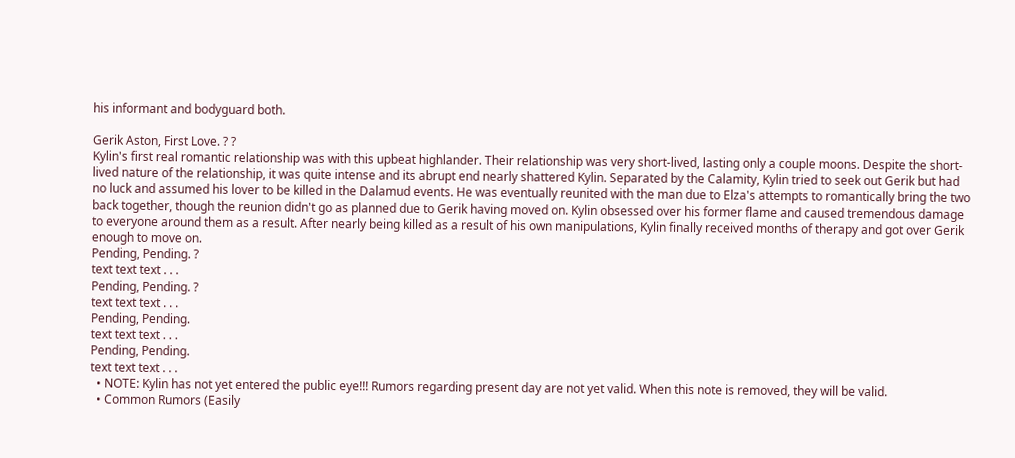his informant and bodyguard both.

Gerik Aston, First Love. ? ?
Kylin's first real romantic relationship was with this upbeat highlander. Their relationship was very short-lived, lasting only a couple moons. Despite the short-lived nature of the relationship, it was quite intense and its abrupt end nearly shattered Kylin. Separated by the Calamity, Kylin tried to seek out Gerik but had no luck and assumed his lover to be killed in the Dalamud events. He was eventually reunited with the man due to Elza's attempts to romantically bring the two back together, though the reunion didn't go as planned due to Gerik having moved on. Kylin obsessed over his former flame and caused tremendous damage to everyone around them as a result. After nearly being killed as a result of his own manipulations, Kylin finally received months of therapy and got over Gerik enough to move on.
Pending, Pending. ?
text text text . . .
Pending, Pending. ?
text text text . . .
Pending, Pending.
text text text . . .
Pending, Pending.
text text text . . .
  • NOTE: Kylin has not yet entered the public eye!!! Rumors regarding present day are not yet valid. When this note is removed, they will be valid.
  • Common Rumors (Easily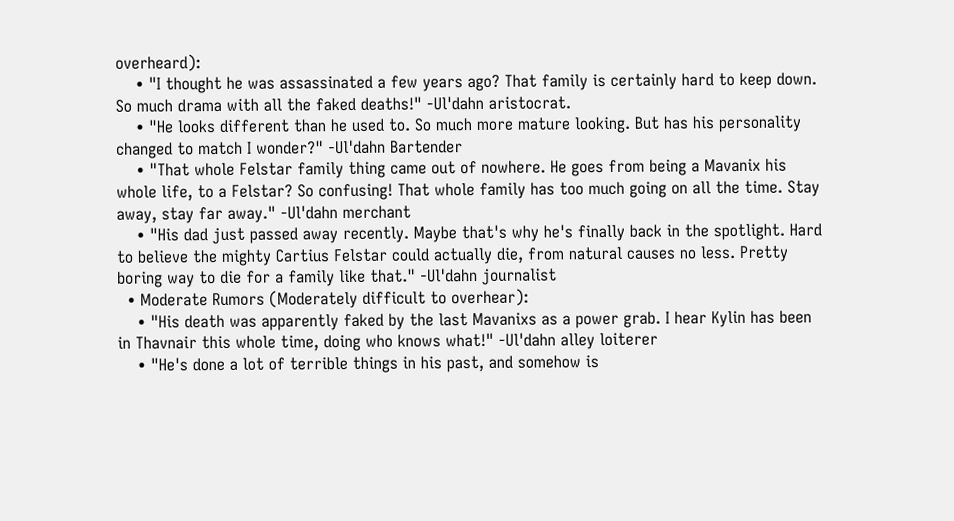overheard):
    • "I thought he was assassinated a few years ago? That family is certainly hard to keep down. So much drama with all the faked deaths!" -Ul'dahn aristocrat.
    • "He looks different than he used to. So much more mature looking. But has his personality changed to match I wonder?" -Ul'dahn Bartender
    • "That whole Felstar family thing came out of nowhere. He goes from being a Mavanix his whole life, to a Felstar? So confusing! That whole family has too much going on all the time. Stay away, stay far away." -Ul'dahn merchant
    • "His dad just passed away recently. Maybe that's why he's finally back in the spotlight. Hard to believe the mighty Cartius Felstar could actually die, from natural causes no less. Pretty boring way to die for a family like that." -Ul'dahn journalist
  • Moderate Rumors (Moderately difficult to overhear):
    • "His death was apparently faked by the last Mavanixs as a power grab. I hear Kylin has been in Thavnair this whole time, doing who knows what!" -Ul'dahn alley loiterer
    • "He's done a lot of terrible things in his past, and somehow is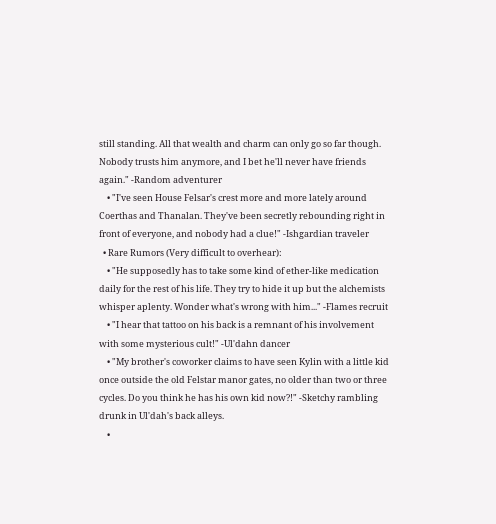still standing. All that wealth and charm can only go so far though. Nobody trusts him anymore, and I bet he'll never have friends again." -Random adventurer
    • "I've seen House Felsar's crest more and more lately around Coerthas and Thanalan. They've been secretly rebounding right in front of everyone, and nobody had a clue!" -Ishgardian traveler
  • Rare Rumors (Very difficult to overhear):
    • "He supposedly has to take some kind of ether-like medication daily for the rest of his life. They try to hide it up but the alchemists whisper aplenty. Wonder what's wrong with him..." -Flames recruit
    • "I hear that tattoo on his back is a remnant of his involvement with some mysterious cult!" -Ul'dahn dancer
    • "My brother's coworker claims to have seen Kylin with a little kid once outside the old Felstar manor gates, no older than two or three cycles. Do you think he has his own kid now?!" -Sketchy rambling drunk in Ul'dah's back alleys.
    •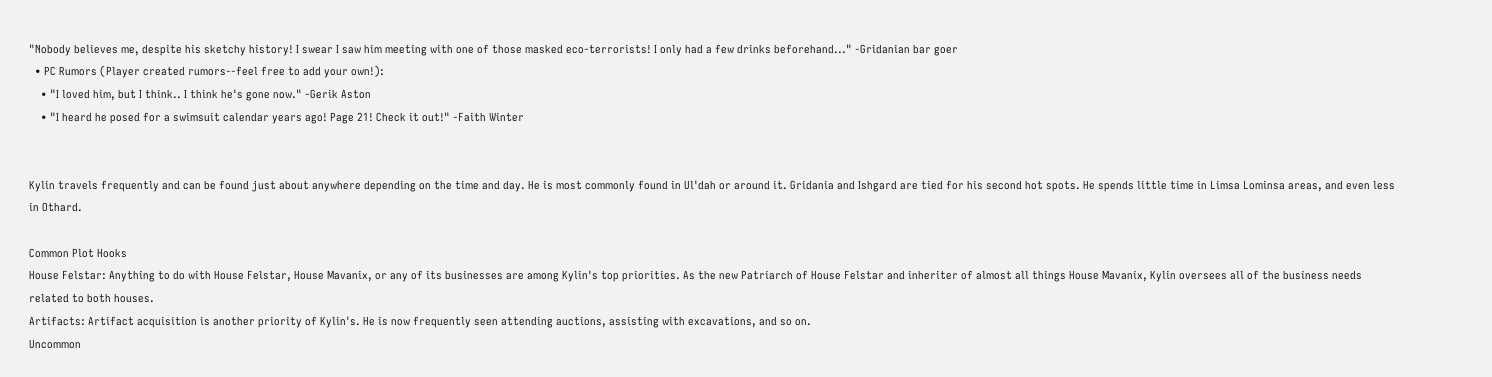"Nobody believes me, despite his sketchy history! I swear I saw him meeting with one of those masked eco-terrorists! I only had a few drinks beforehand..." -Gridanian bar goer
  • PC Rumors (Player created rumors--feel free to add your own!):
    • "I loved him, but I think.. I think he's gone now." -Gerik Aston
    • "I heard he posed for a swimsuit calendar years ago! Page 21! Check it out!" -Faith Winter


Kylin travels frequently and can be found just about anywhere depending on the time and day. He is most commonly found in Ul'dah or around it. Gridania and Ishgard are tied for his second hot spots. He spends little time in Limsa Lominsa areas, and even less in Othard.

Common Plot Hooks
House Felstar: Anything to do with House Felstar, House Mavanix, or any of its businesses are among Kylin's top priorities. As the new Patriarch of House Felstar and inheriter of almost all things House Mavanix, Kylin oversees all of the business needs related to both houses.
Artifacts: Artifact acquisition is another priority of Kylin's. He is now frequently seen attending auctions, assisting with excavations, and so on.
Uncommon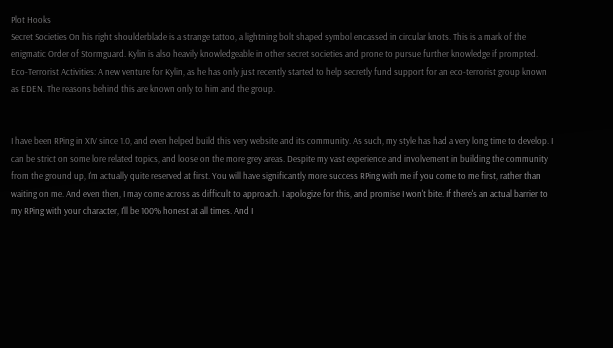Plot Hooks
Secret Societies On his right shoulderblade is a strange tattoo, a lightning bolt shaped symbol encassed in circular knots. This is a mark of the enigmatic Order of Stormguard. Kylin is also heavily knowledgeable in other secret societies and prone to pursue further knowledge if prompted.
Eco-Terrorist Activities: A new venture for Kylin, as he has only just recently started to help secretly fund support for an eco-terrorist group known as EDEN. The reasons behind this are known only to him and the group.


I have been RPing in XIV since 1.0, and even helped build this very website and its community. As such, my style has had a very long time to develop. I can be strict on some lore related topics, and loose on the more grey areas. Despite my vast experience and involvement in building the community from the ground up, I'm actually quite reserved at first. You will have significantly more success RPing with me if you come to me first, rather than waiting on me. And even then, I may come across as difficult to approach. I apologize for this, and promise I won't bite. If there's an actual barrier to my RPing with your character, I'll be 100% honest at all times. And I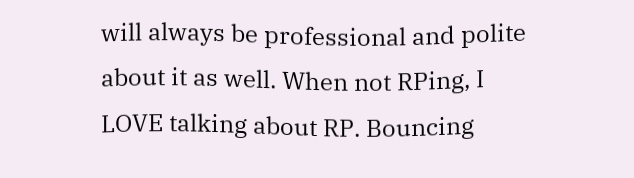will always be professional and polite about it as well. When not RPing, I LOVE talking about RP. Bouncing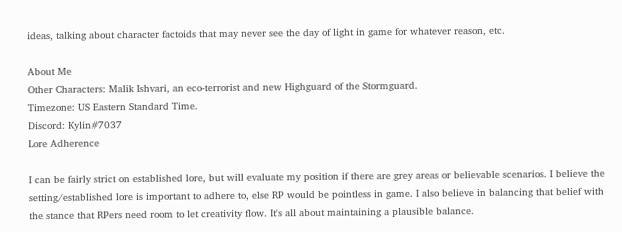ideas, talking about character factoids that may never see the day of light in game for whatever reason, etc.

About Me
Other Characters: Malik Ishvari, an eco-terrorist and new Highguard of the Stormguard.
Timezone: US Eastern Standard Time.
Discord: Kylin#7037
Lore Adherence

I can be fairly strict on established lore, but will evaluate my position if there are grey areas or believable scenarios. I believe the setting/established lore is important to adhere to, else RP would be pointless in game. I also believe in balancing that belief with the stance that RPers need room to let creativity flow. It's all about maintaining a plausible balance.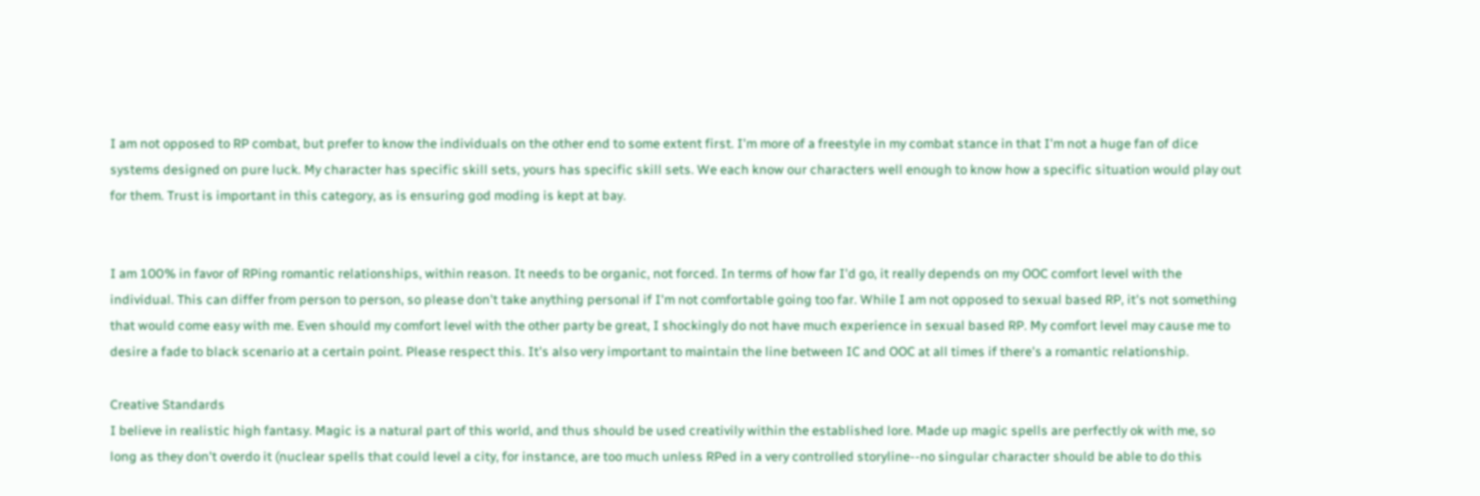I am not opposed to RP combat, but prefer to know the individuals on the other end to some extent first. I'm more of a freestyle in my combat stance in that I'm not a huge fan of dice systems designed on pure luck. My character has specific skill sets, yours has specific skill sets. We each know our characters well enough to know how a specific situation would play out for them. Trust is important in this category, as is ensuring god moding is kept at bay.


I am 100% in favor of RPing romantic relationships, within reason. It needs to be organic, not forced. In terms of how far I'd go, it really depends on my OOC comfort level with the individual. This can differ from person to person, so please don't take anything personal if I'm not comfortable going too far. While I am not opposed to sexual based RP, it's not something that would come easy with me. Even should my comfort level with the other party be great, I shockingly do not have much experience in sexual based RP. My comfort level may cause me to desire a fade to black scenario at a certain point. Please respect this. It's also very important to maintain the line between IC and OOC at all times if there's a romantic relationship.

Creative Standards
I believe in realistic high fantasy. Magic is a natural part of this world, and thus should be used creativily within the established lore. Made up magic spells are perfectly ok with me, so long as they don't overdo it (nuclear spells that could level a city, for instance, are too much unless RPed in a very controlled storyline--no singular character should be able to do this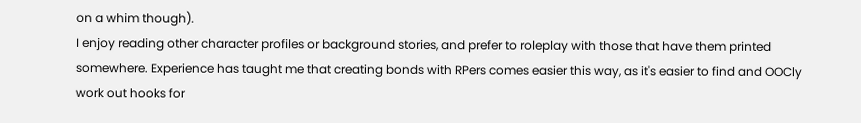on a whim though).
I enjoy reading other character profiles or background stories, and prefer to roleplay with those that have them printed somewhere. Experience has taught me that creating bonds with RPers comes easier this way, as it's easier to find and OOCly work out hooks for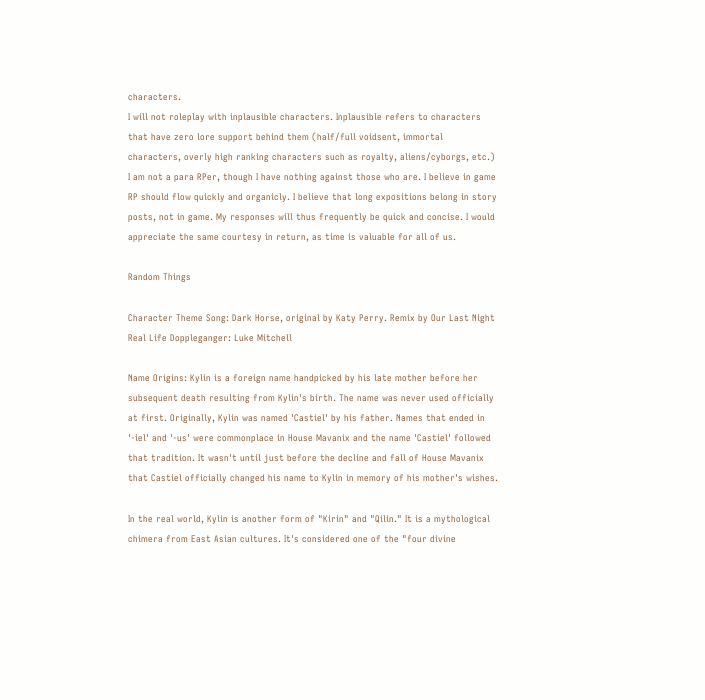characters.
I will not roleplay with inplausible characters. Inplausible refers to characters that have zero lore support behind them (half/full voidsent, immortal characters, overly high ranking characters such as royalty, aliens/cyborgs, etc.)
I am not a para RPer, though I have nothing against those who are. I believe in game RP should flow quickly and organicly. I believe that long expositions belong in story posts, not in game. My responses will thus frequently be quick and concise. I would appreciate the same courtesy in return, as time is valuable for all of us.

Random Things

Character Theme Song: Dark Horse, original by Katy Perry. Remix by Our Last Night
Real Life Doppleganger: Luke Mitchell

Name Origins: Kylin is a foreign name handpicked by his late mother before her subsequent death resulting from Kylin's birth. The name was never used officially at first. Originally, Kylin was named 'Castiel' by his father. Names that ended in '-iel' and '-us' were commonplace in House Mavanix and the name 'Castiel' followed that tradition. It wasn't until just before the decline and fall of House Mavanix that Castiel officially changed his name to Kylin in memory of his mother's wishes.

In the real world, Kylin is another form of "Kirin" and "Qilin." It is a mythological chimera from East Asian cultures. It's considered one of the "four divine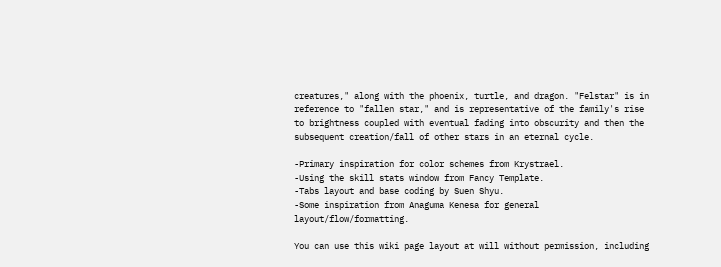creatures," along with the phoenix, turtle, and dragon. "Felstar" is in reference to "fallen star," and is representative of the family's rise to brightness coupled with eventual fading into obscurity and then the subsequent creation/fall of other stars in an eternal cycle.

-Primary inspiration for color schemes from Krystrael.
-Using the skill stats window from Fancy Template.
-Tabs layout and base coding by Suen Shyu.
-Some inspiration from Anaguma Kenesa for general layout/flow/formatting.

You can use this wiki page layout at will without permission, including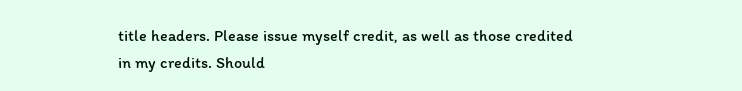title headers. Please issue myself credit, as well as those credited in my credits. Should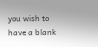you wish to have a blank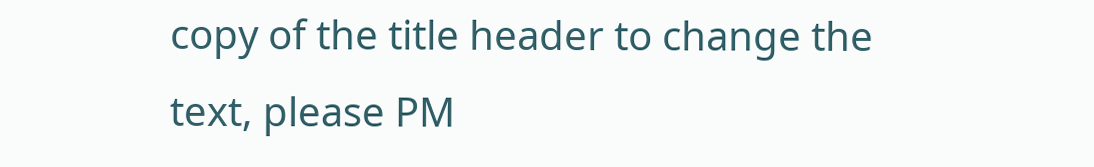copy of the title header to change the text, please PM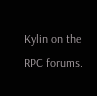Kylin on the RPC forums.